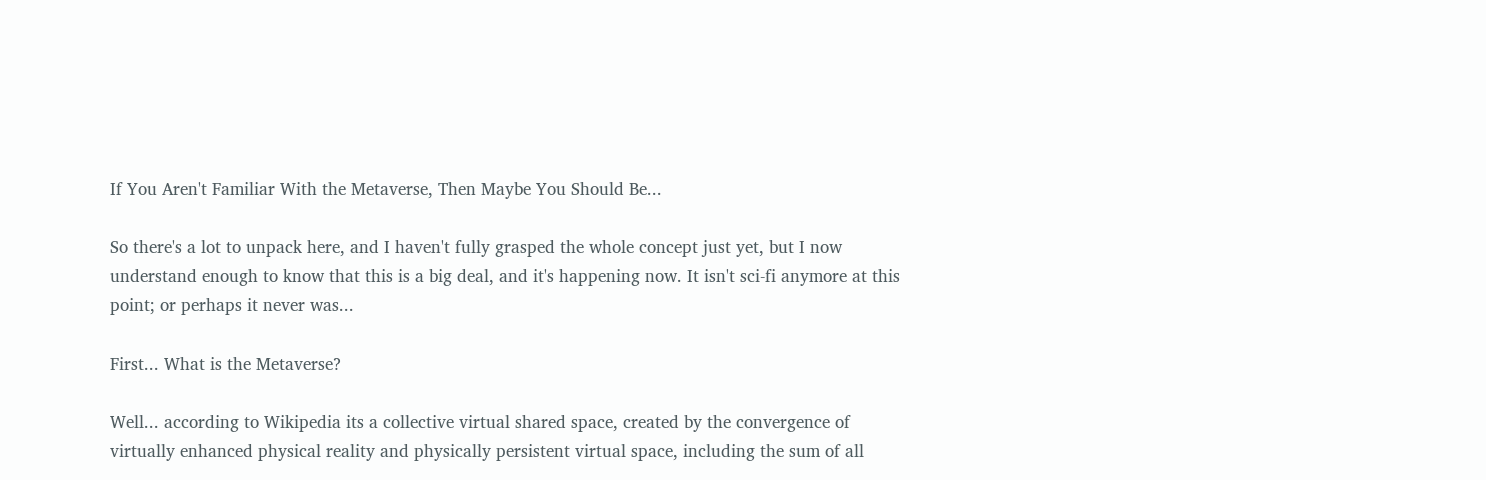If You Aren't Familiar With the Metaverse, Then Maybe You Should Be...

So there's a lot to unpack here, and I haven't fully grasped the whole concept just yet, but I now understand enough to know that this is a big deal, and it's happening now. It isn't sci-fi anymore at this point; or perhaps it never was...

First... What is the Metaverse?

Well... according to Wikipedia its a collective virtual shared space, created by the convergence of virtually enhanced physical reality and physically persistent virtual space, including the sum of all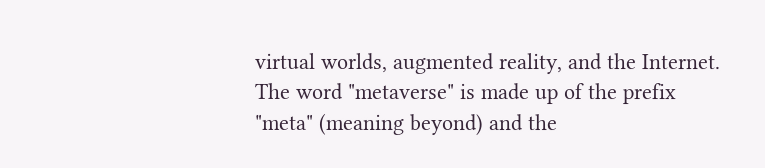virtual worlds, augmented reality, and the Internet. The word "metaverse" is made up of the prefix "meta" (meaning beyond) and the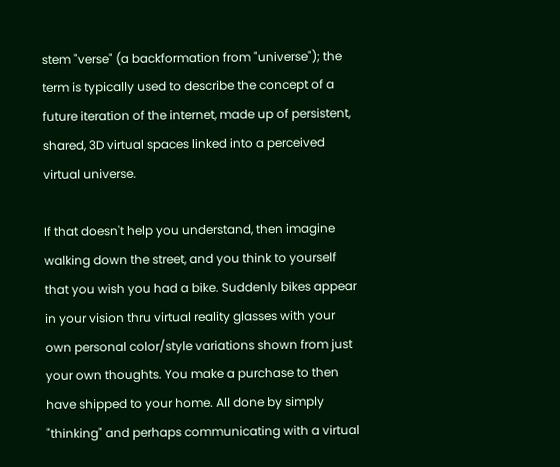stem "verse" (a backformation from "universe"); the term is typically used to describe the concept of a future iteration of the internet, made up of persistent, shared, 3D virtual spaces linked into a perceived virtual universe.

If that doesn't help you understand, then imagine walking down the street, and you think to yourself that you wish you had a bike. Suddenly bikes appear in your vision thru virtual reality glasses with your own personal color/style variations shown from just your own thoughts. You make a purchase to then have shipped to your home. All done by simply "thinking" and perhaps communicating with a virtual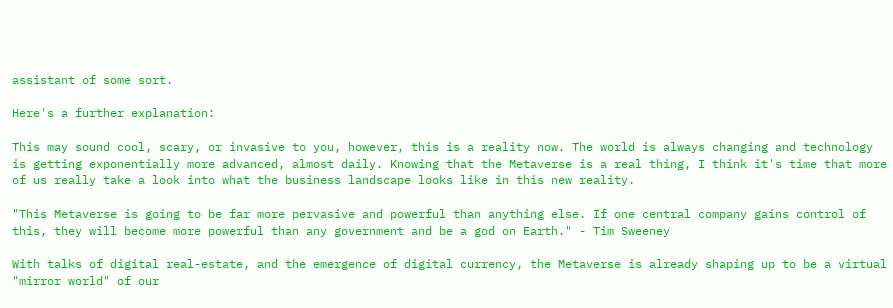assistant of some sort.

Here's a further explanation:

This may sound cool, scary, or invasive to you, however, this is a reality now. The world is always changing and technology is getting exponentially more advanced, almost daily. Knowing that the Metaverse is a real thing, I think it's time that more of us really take a look into what the business landscape looks like in this new reality.

"This Metaverse is going to be far more pervasive and powerful than anything else. If one central company gains control of this, they will become more powerful than any government and be a god on Earth." - Tim Sweeney

With talks of digital real-estate, and the emergence of digital currency, the Metaverse is already shaping up to be a virtual "mirror world" of our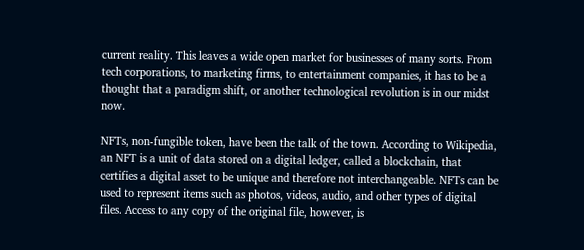current reality. This leaves a wide open market for businesses of many sorts. From tech corporations, to marketing firms, to entertainment companies, it has to be a thought that a paradigm shift, or another technological revolution is in our midst now.

NFTs, non-fungible token, have been the talk of the town. According to Wikipedia, an NFT is a unit of data stored on a digital ledger, called a blockchain, that certifies a digital asset to be unique and therefore not interchangeable. NFTs can be used to represent items such as photos, videos, audio, and other types of digital files. Access to any copy of the original file, however, is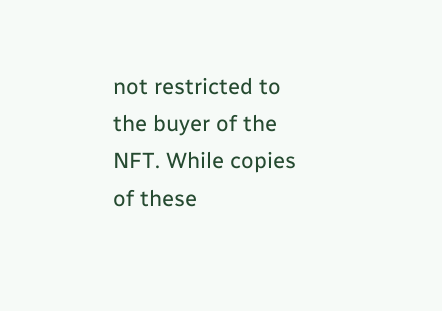not restricted to the buyer of the NFT. While copies of these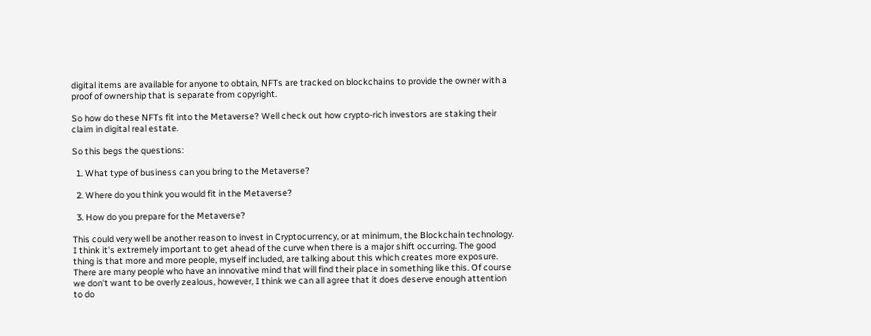digital items are available for anyone to obtain, NFTs are tracked on blockchains to provide the owner with a proof of ownership that is separate from copyright.

So how do these NFTs fit into the Metaverse? Well check out how crypto-rich investors are staking their claim in digital real estate.

So this begs the questions:

  1. What type of business can you bring to the Metaverse?

  2. Where do you think you would fit in the Metaverse?

  3. How do you prepare for the Metaverse?

This could very well be another reason to invest in Cryptocurrency, or at minimum, the Blockchain technology. I think it's extremely important to get ahead of the curve when there is a major shift occurring. The good thing is that more and more people, myself included, are talking about this which creates more exposure. There are many people who have an innovative mind that will find their place in something like this. Of course we don't want to be overly zealous, however, I think we can all agree that it does deserve enough attention to do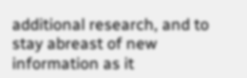additional research, and to stay abreast of new information as it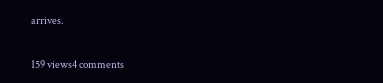arrives.

159 views4 comments